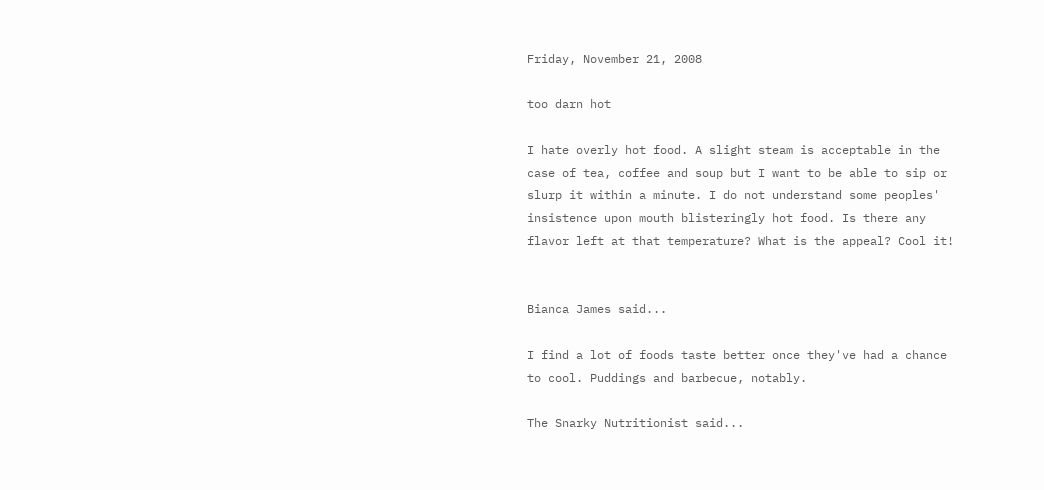Friday, November 21, 2008

too darn hot

I hate overly hot food. A slight steam is acceptable in the case of tea, coffee and soup but I want to be able to sip or slurp it within a minute. I do not understand some peoples' insistence upon mouth blisteringly hot food. Is there any flavor left at that temperature? What is the appeal? Cool it!


Bianca James said...

I find a lot of foods taste better once they've had a chance to cool. Puddings and barbecue, notably.

The Snarky Nutritionist said...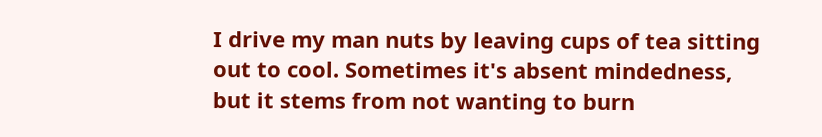I drive my man nuts by leaving cups of tea sitting out to cool. Sometimes it's absent mindedness, but it stems from not wanting to burn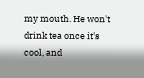my mouth. He won't drink tea once it's cool, and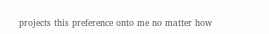projects this preference onto me no matter how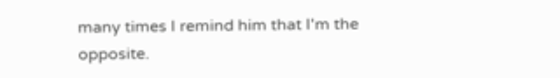many times I remind him that I'm the opposite.